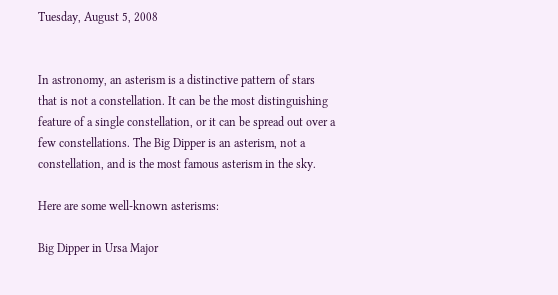Tuesday, August 5, 2008


In astronomy, an asterism is a distinctive pattern of stars that is not a constellation. It can be the most distinguishing feature of a single constellation, or it can be spread out over a few constellations. The Big Dipper is an asterism, not a constellation, and is the most famous asterism in the sky.

Here are some well-known asterisms:

Big Dipper in Ursa Major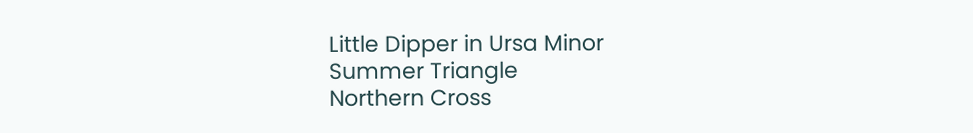Little Dipper in Ursa Minor
Summer Triangle
Northern Cross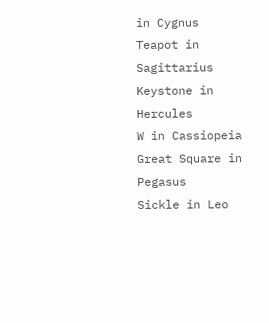in Cygnus
Teapot in Sagittarius
Keystone in Hercules
W in Cassiopeia
Great Square in Pegasus
Sickle in Leo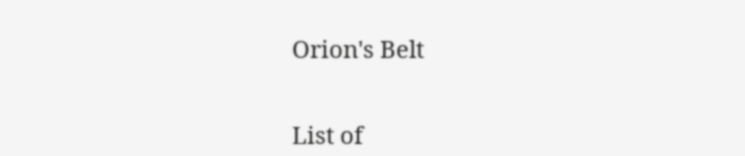Orion's Belt


List of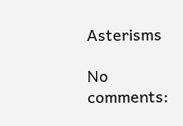Asterisms

No comments: